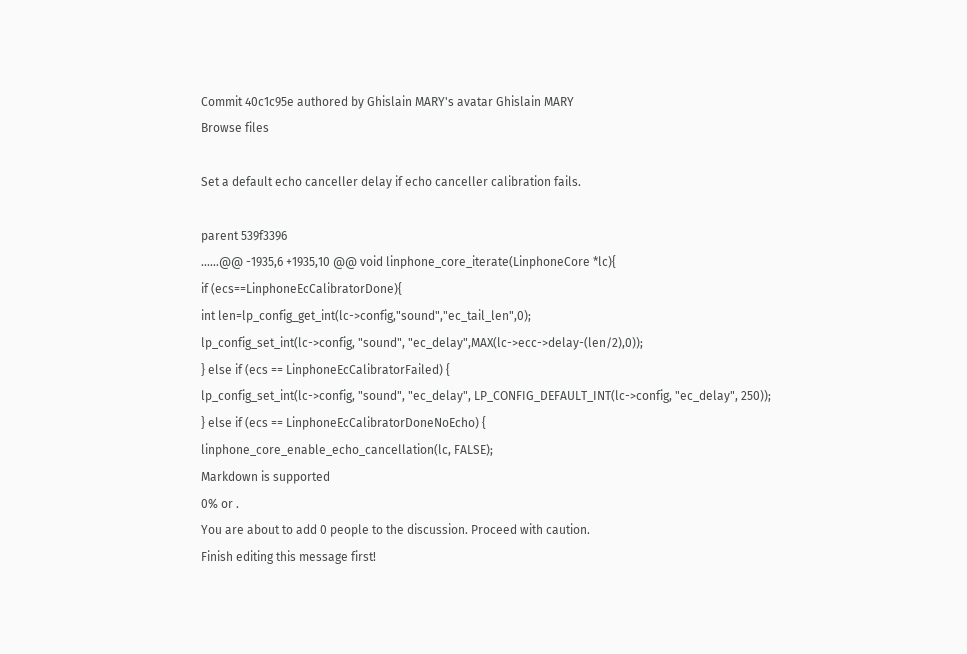Commit 40c1c95e authored by Ghislain MARY's avatar Ghislain MARY
Browse files

Set a default echo canceller delay if echo canceller calibration fails.

parent 539f3396
......@@ -1935,6 +1935,10 @@ void linphone_core_iterate(LinphoneCore *lc){
if (ecs==LinphoneEcCalibratorDone){
int len=lp_config_get_int(lc->config,"sound","ec_tail_len",0);
lp_config_set_int(lc->config, "sound", "ec_delay",MAX(lc->ecc->delay-(len/2),0));
} else if (ecs == LinphoneEcCalibratorFailed) {
lp_config_set_int(lc->config, "sound", "ec_delay", LP_CONFIG_DEFAULT_INT(lc->config, "ec_delay", 250));
} else if (ecs == LinphoneEcCalibratorDoneNoEcho) {
linphone_core_enable_echo_cancellation(lc, FALSE);
Markdown is supported
0% or .
You are about to add 0 people to the discussion. Proceed with caution.
Finish editing this message first!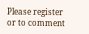Please register or to comment